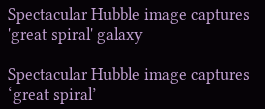Spectacular Hubble image captures 'great spiral' galaxy

Spectacular Hubble image captures ‘great spiral’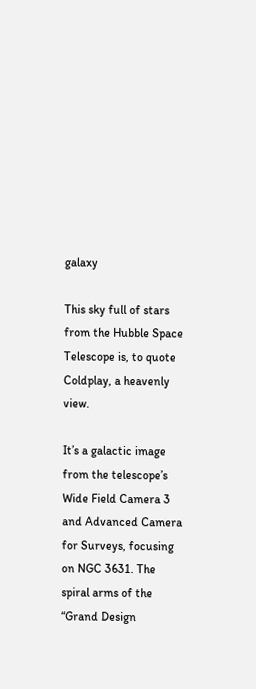galaxy

This sky full of stars from the Hubble Space Telescope is, to quote Coldplay, a heavenly view.

It’s a galactic image from the telescope’s Wide Field Camera 3 and Advanced Camera for Surveys, focusing on NGC 3631. The spiral arms of the “Grand Design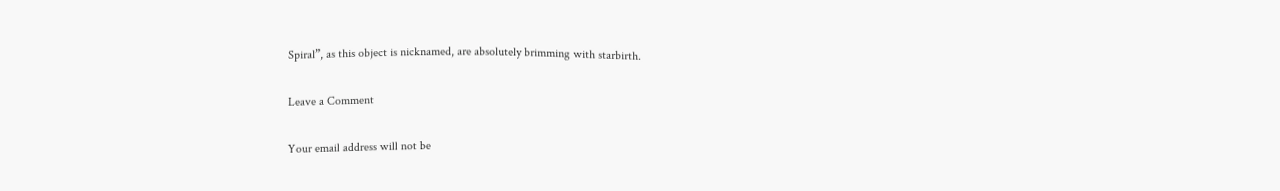Spiral”, as this object is nicknamed, are absolutely brimming with starbirth.

Leave a Comment

Your email address will not be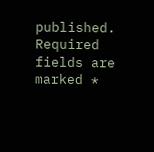published. Required fields are marked *